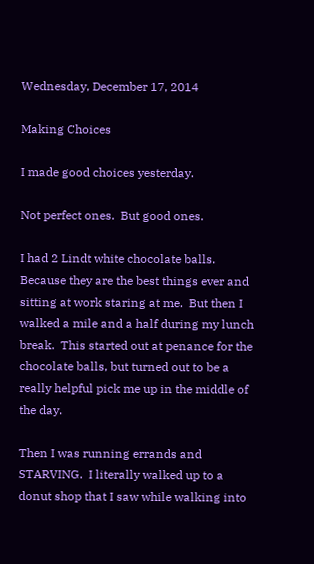Wednesday, December 17, 2014

Making Choices

I made good choices yesterday.

Not perfect ones.  But good ones.

I had 2 Lindt white chocolate balls.  Because they are the best things ever and sitting at work staring at me.  But then I walked a mile and a half during my lunch break.  This started out at penance for the chocolate balls, but turned out to be a really helpful pick me up in the middle of the day.

Then I was running errands and STARVING.  I literally walked up to a donut shop that I saw while walking into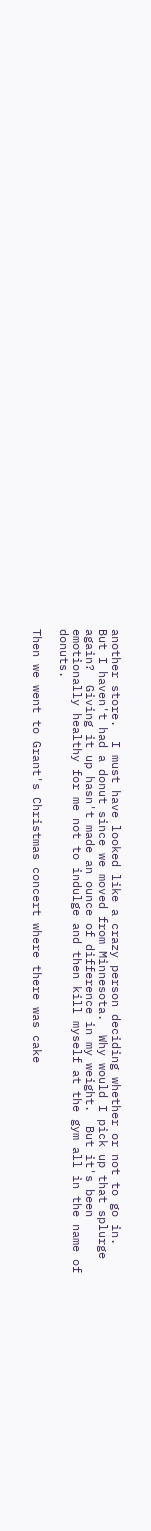another store.  I must have looked like a crazy person deciding whether or not to go in.  But I haven't had a donut since we moved from Minnesota.  Why would I pick up that splurge again?  Giving it up hasn't made an ounce of difference in my weight.  But it's been emotionally healthy for me not to indulge and then kill myself at the gym all in the name of donuts.

Then we went to Grant's Christmas concert where there was cake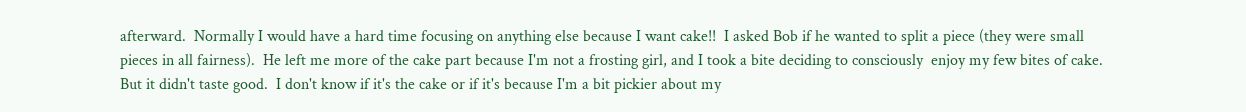afterward.  Normally I would have a hard time focusing on anything else because I want cake!!  I asked Bob if he wanted to split a piece (they were small pieces in all fairness).  He left me more of the cake part because I'm not a frosting girl, and I took a bite deciding to consciously  enjoy my few bites of cake.  But it didn't taste good.  I don't know if it's the cake or if it's because I'm a bit pickier about my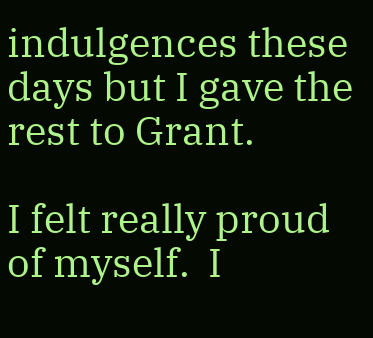indulgences these days but I gave the rest to Grant.

I felt really proud of myself.  I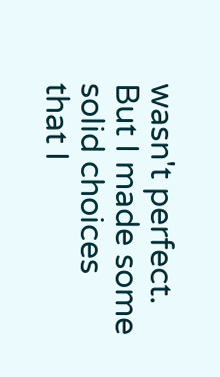wasn't perfect.  But I made some solid choices that I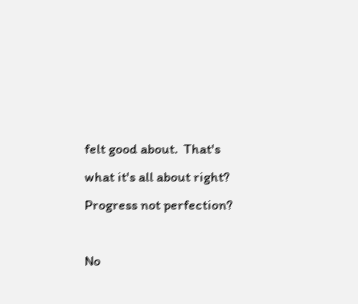felt good about.  That's what it's all about right? Progress not perfection?

No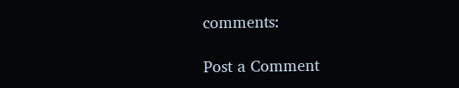comments:

Post a Comment